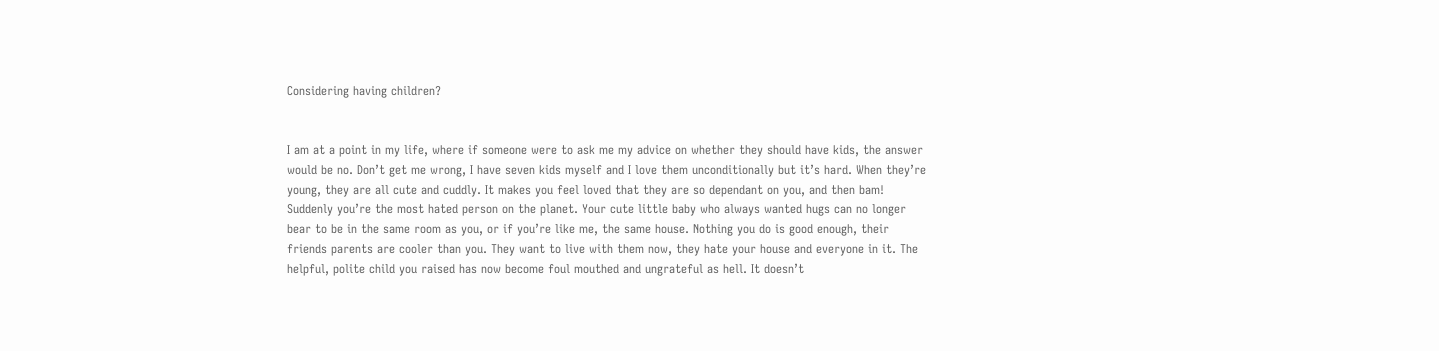Considering having children?


I am at a point in my life, where if someone were to ask me my advice on whether they should have kids, the answer would be no. Don’t get me wrong, I have seven kids myself and I love them unconditionally but it’s hard. When they’re young, they are all cute and cuddly. It makes you feel loved that they are so dependant on you, and then bam! Suddenly you’re the most hated person on the planet. Your cute little baby who always wanted hugs can no longer bear to be in the same room as you, or if you’re like me, the same house. Nothing you do is good enough, their friends parents are cooler than you. They want to live with them now, they hate your house and everyone in it. The helpful, polite child you raised has now become foul mouthed and ungrateful as hell. It doesn’t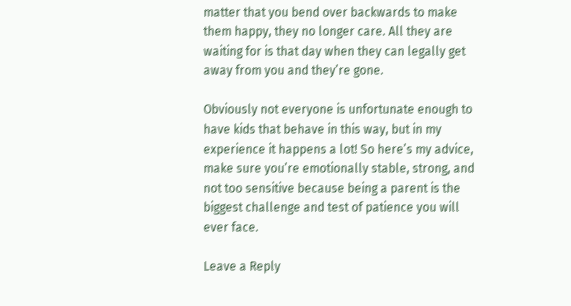matter that you bend over backwards to make them happy, they no longer care. All they are waiting for is that day when they can legally get away from you and they’re gone.

Obviously not everyone is unfortunate enough to have kids that behave in this way, but in my experience it happens a lot! So here’s my advice, make sure you’re emotionally stable, strong, and not too sensitive because being a parent is the biggest challenge and test of patience you will ever face.

Leave a Reply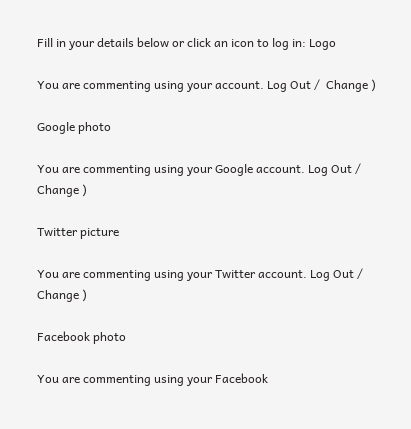Fill in your details below or click an icon to log in: Logo

You are commenting using your account. Log Out /  Change )

Google photo

You are commenting using your Google account. Log Out /  Change )

Twitter picture

You are commenting using your Twitter account. Log Out /  Change )

Facebook photo

You are commenting using your Facebook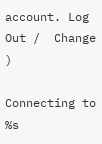account. Log Out /  Change )

Connecting to %s